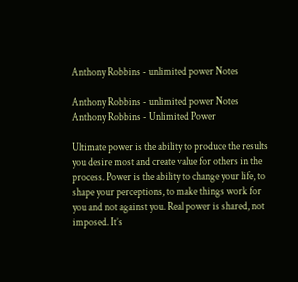Anthony Robbins - unlimited power Notes

Anthony Robbins - unlimited power Notes
Anthony Robbins - Unlimited Power

Ultimate power is the ability to produce the results you desire most and create value for others in the process. Power is the ability to change your life, to shape your perceptions, to make things work for you and not against you. Real power is shared, not imposed. It’s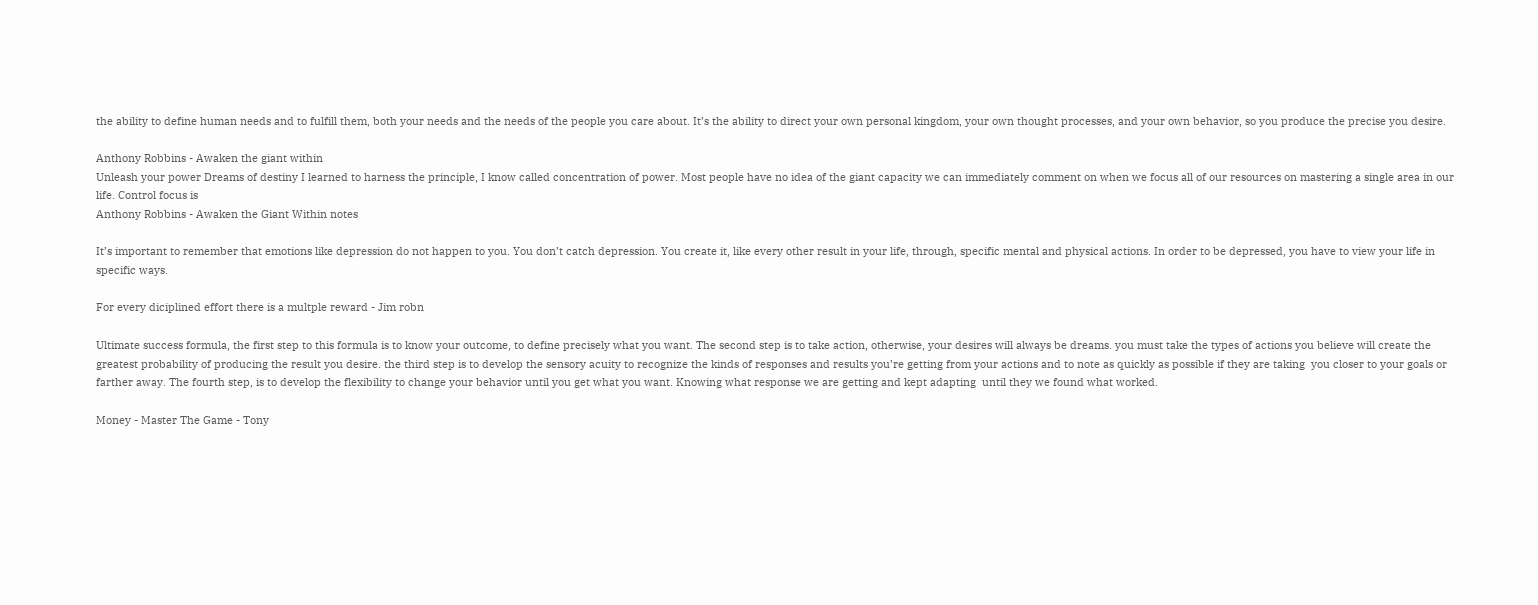the ability to define human needs and to fulfill them, both your needs and the needs of the people you care about. It’s the ability to direct your own personal kingdom, your own thought processes, and your own behavior, so you produce the precise you desire.

Anthony Robbins - Awaken the giant within
Unleash your power Dreams of destiny I learned to harness the principle, I know called concentration of power. Most people have no idea of the giant capacity we can immediately comment on when we focus all of our resources on mastering a single area in our life. Control focus is
Anthony Robbins - Awaken the Giant Within notes

It’s important to remember that emotions like depression do not happen to you. You don’t catch depression. You create it, like every other result in your life, through, specific mental and physical actions. In order to be depressed, you have to view your life in specific ways.

For every diciplined effort there is a multple reward - Jim robn

Ultimate success formula, the first step to this formula is to know your outcome, to define precisely what you want. The second step is to take action, otherwise, your desires will always be dreams. you must take the types of actions you believe will create the greatest probability of producing the result you desire. the third step is to develop the sensory acuity to recognize the kinds of responses and results you’re getting from your actions and to note as quickly as possible if they are taking  you closer to your goals or farther away. The fourth step, is to develop the flexibility to change your behavior until you get what you want. Knowing what response we are getting and kept adapting  until they we found what worked.

Money - Master The Game - Tony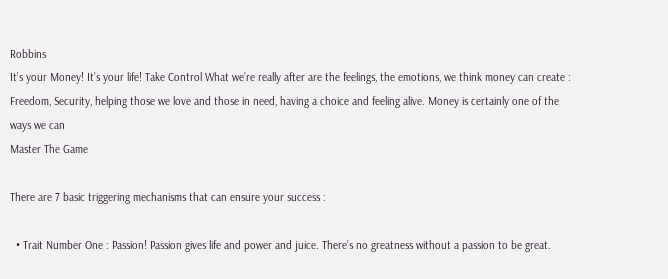Robbins
It’s your Money! It’s your life! Take Control What we’re really after are the feelings, the emotions, we think money can create : Freedom, Security, helping those we love and those in need, having a choice and feeling alive. Money is certainly one of the ways we can
Master The Game

There are 7 basic triggering mechanisms that can ensure your success :

  • Trait Number One : Passion! Passion gives life and power and juice. There’s no greatness without a passion to be great.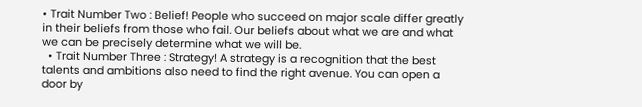• Trait Number Two : Belief! People who succeed on major scale differ greatly in their beliefs from those who fail. Our beliefs about what we are and what we can be precisely determine what we will be.
  • Trait Number Three : Strategy! A strategy is a recognition that the best talents and ambitions also need to find the right avenue. You can open a door by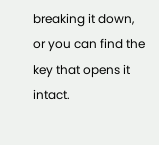breaking it down, or you can find the key that opens it intact.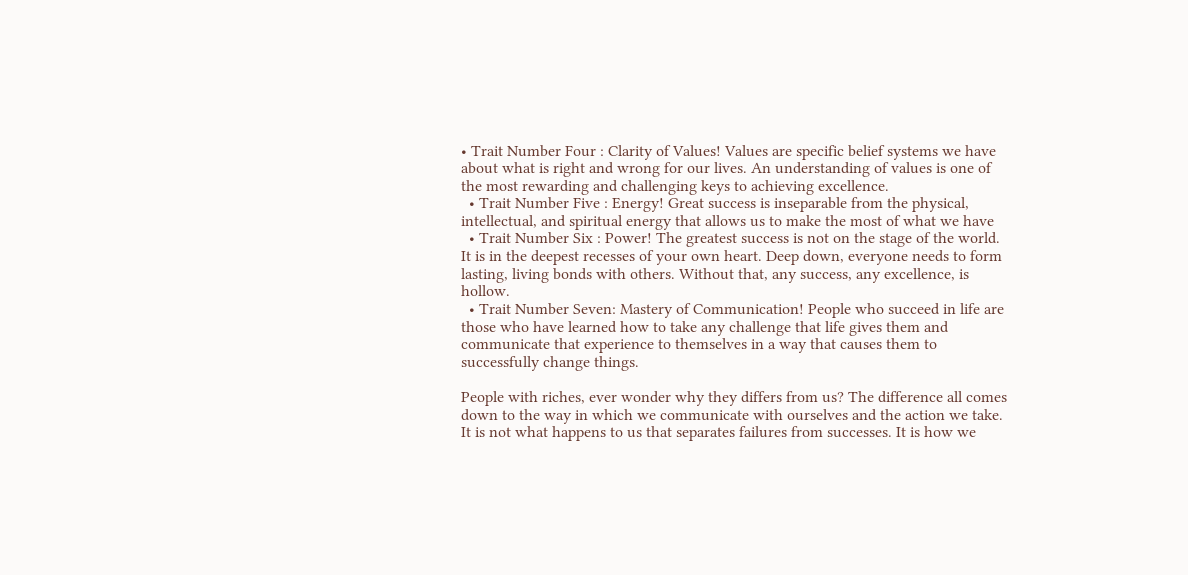• Trait Number Four : Clarity of Values! Values are specific belief systems we have about what is right and wrong for our lives. An understanding of values is one of the most rewarding and challenging keys to achieving excellence.
  • Trait Number Five : Energy! Great success is inseparable from the physical, intellectual, and spiritual energy that allows us to make the most of what we have
  • Trait Number Six : Power! The greatest success is not on the stage of the world. It is in the deepest recesses of your own heart. Deep down, everyone needs to form lasting, living bonds with others. Without that, any success, any excellence, is hollow.
  • Trait Number Seven: Mastery of Communication! People who succeed in life are those who have learned how to take any challenge that life gives them and communicate that experience to themselves in a way that causes them to successfully change things.

People with riches, ever wonder why they differs from us? The difference all comes down to the way in which we communicate with ourselves and the action we take. It is not what happens to us that separates failures from successes. It is how we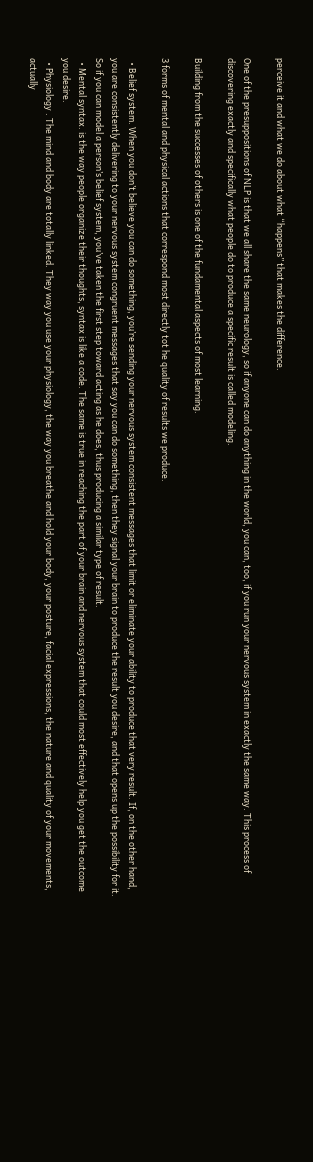perceive it and what we do about what “happens” that makes the difference.

One of the presuppositions of NLP is that we all share the same neurology, so if anyone can do anything in the world, you can, too, if you run your nervous system in exactly the same way. This process of discovering exactly and specifically what people do to produce a specific result is called modeling.

Building from the successes of others is one of the fundamental aspects of most learning.

3 forms of mental and physical actions that correspond most directly tot he quality of results we produce.

  • Belief system. When you don’t believe you can do something, you’re sending your nervous system consistent messages that limit or eliminate your ability to produce that very result. If, on the other hand, you are consistently delivering to your nervous system congruent messages that say you can do something, then they signal your brain to produce the result you desire, and that opens up the possibility for it. So if you can model a person’s belief system, you’ve taken the first step toward acting as he does, thus producing a similar type of result.
  • Mental syntax. is the way people organize their thoughts, syntax is like a code. The same is true in reaching the part of your brain and nervous system that could most effectively help you get the outcome you desire.
  • Physiology . The mind and body are totally linked. They way you use your physiology, the way you breathe and hold your body, your posture, facial expressions, the nature and quality of your movements, actually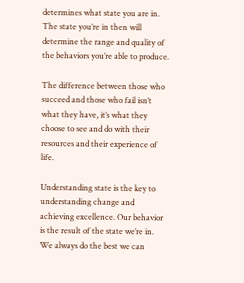determines what state you are in. The state you’re in then will determine the range and quality of the behaviors you’re able to produce.

The difference between those who succeed and those who fail isn’t what they have, it’s what they choose to see and do with their resources and their experience of life.

Understanding state is the key to understanding change and achieving excellence. Our behavior is the result of the state we’re in. We always do the best we can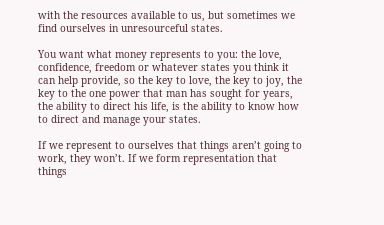with the resources available to us, but sometimes we find ourselves in unresourceful states.

You want what money represents to you: the love, confidence, freedom or whatever states you think it can help provide, so the key to love, the key to joy, the key to the one power that man has sought for years, the ability to direct his life, is the ability to know how to direct and manage your states.

If we represent to ourselves that things aren’t going to work, they won’t. If we form representation that things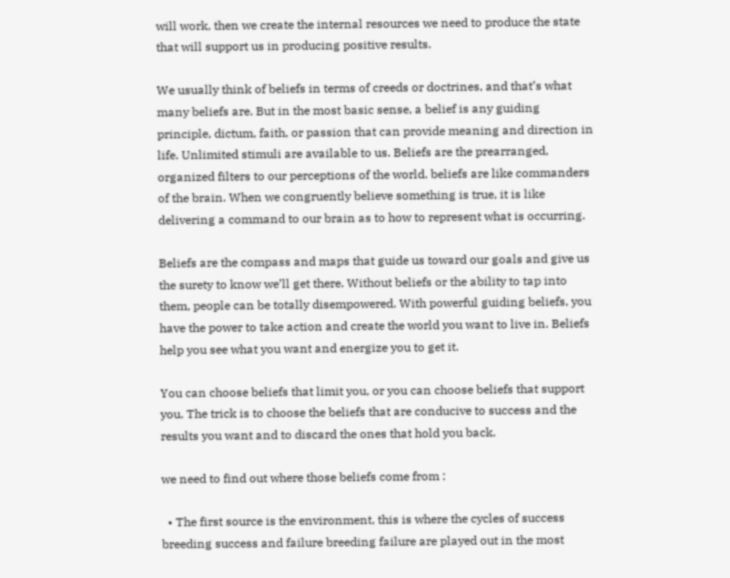will work, then we create the internal resources we need to produce the state that will support us in producing positive results.

We usually think of beliefs in terms of creeds or doctrines, and that’s what many beliefs are. But in the most basic sense, a belief is any guiding principle, dictum, faith, or passion that can provide meaning and direction in life. Unlimited stimuli are available to us. Beliefs are the prearranged, organized filters to our perceptions of the world. beliefs are like commanders of the brain. When we congruently believe something is true, it is like delivering a command to our brain as to how to represent what is occurring.

Beliefs are the compass and maps that guide us toward our goals and give us the surety to know we’ll get there. Without beliefs or the ability to tap into them, people can be totally disempowered. With powerful guiding beliefs, you have the power to take action and create the world you want to live in. Beliefs help you see what you want and energize you to get it.

You can choose beliefs that limit you, or you can choose beliefs that support you. The trick is to choose the beliefs that are conducive to success and the results you want and to discard the ones that hold you back.

we need to find out where those beliefs come from :

  • The first source is the environment, this is where the cycles of success breeding success and failure breeding failure are played out in the most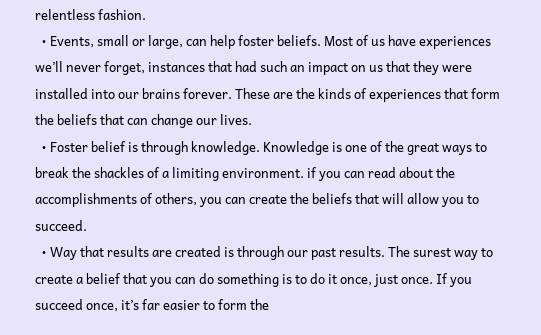relentless fashion.
  • Events, small or large, can help foster beliefs. Most of us have experiences we’ll never forget, instances that had such an impact on us that they were installed into our brains forever. These are the kinds of experiences that form the beliefs that can change our lives.
  • Foster belief is through knowledge. Knowledge is one of the great ways to break the shackles of a limiting environment. if you can read about the accomplishments of others, you can create the beliefs that will allow you to succeed.
  • Way that results are created is through our past results. The surest way to create a belief that you can do something is to do it once, just once. If you succeed once, it’s far easier to form the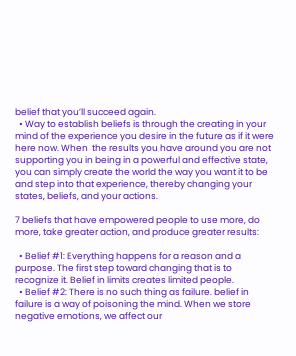belief that you’ll succeed again.
  • Way to establish beliefs is through the creating in your mind of the experience you desire in the future as if it were here now. When  the results you have around you are not supporting you in being in a powerful and effective state, you can simply create the world the way you want it to be and step into that experience, thereby changing your states, beliefs, and your actions.

7 beliefs that have empowered people to use more, do more, take greater action, and produce greater results:

  • Belief #1: Everything happens for a reason and a purpose. The first step toward changing that is to recognize it. Belief in limits creates limited people.
  • Belief #2: There is no such thing as failure. belief in failure is a way of poisoning the mind. When we store negative emotions, we affect our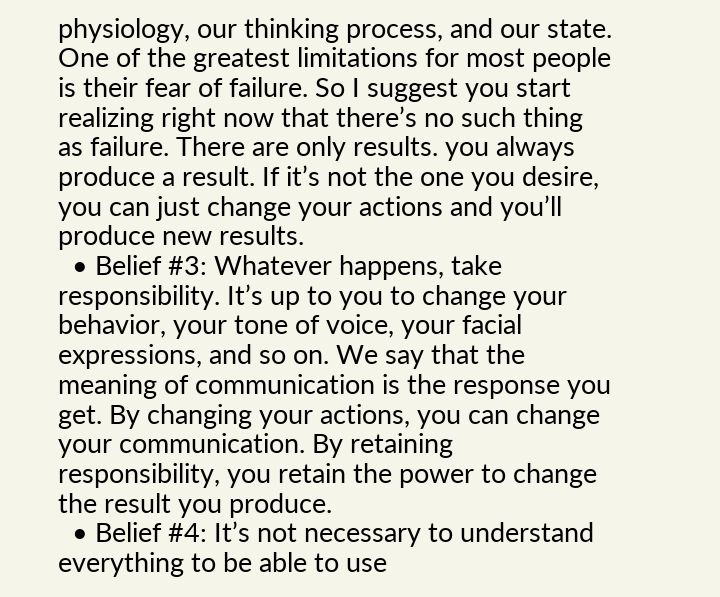physiology, our thinking process, and our state. One of the greatest limitations for most people is their fear of failure. So I suggest you start realizing right now that there’s no such thing as failure. There are only results. you always produce a result. If it’s not the one you desire, you can just change your actions and you’ll produce new results.
  • Belief #3: Whatever happens, take responsibility. It’s up to you to change your behavior, your tone of voice, your facial expressions, and so on. We say that the meaning of communication is the response you get. By changing your actions, you can change your communication. By retaining responsibility, you retain the power to change the result you produce.
  • Belief #4: It’s not necessary to understand everything to be able to use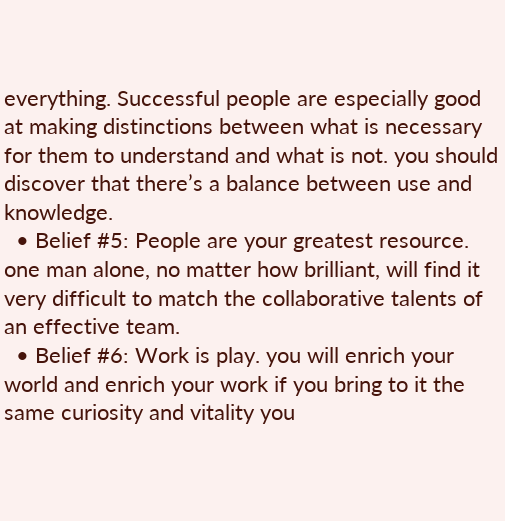everything. Successful people are especially good at making distinctions between what is necessary for them to understand and what is not. you should discover that there’s a balance between use and knowledge.
  • Belief #5: People are your greatest resource. one man alone, no matter how brilliant, will find it very difficult to match the collaborative talents of an effective team.
  • Belief #6: Work is play. you will enrich your world and enrich your work if you bring to it the same curiosity and vitality you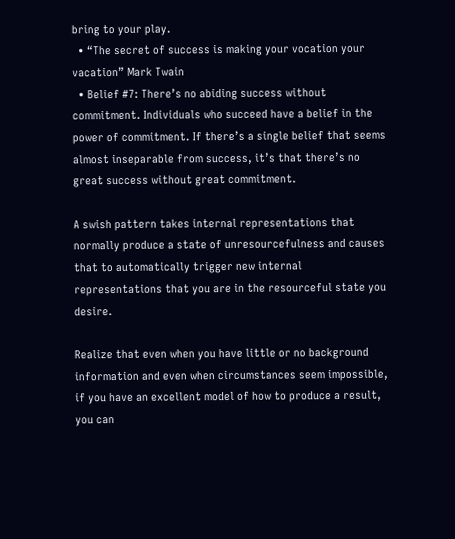bring to your play.
  • “The secret of success is making your vocation your vacation” Mark Twain
  • Belief #7: There’s no abiding success without commitment. Individuals who succeed have a belief in the power of commitment. If there’s a single belief that seems almost inseparable from success, it’s that there’s no great success without great commitment.

A swish pattern takes internal representations that normally produce a state of unresourcefulness and causes that to automatically trigger new internal representations that you are in the resourceful state you desire.

Realize that even when you have little or no background information and even when circumstances seem impossible, if you have an excellent model of how to produce a result, you can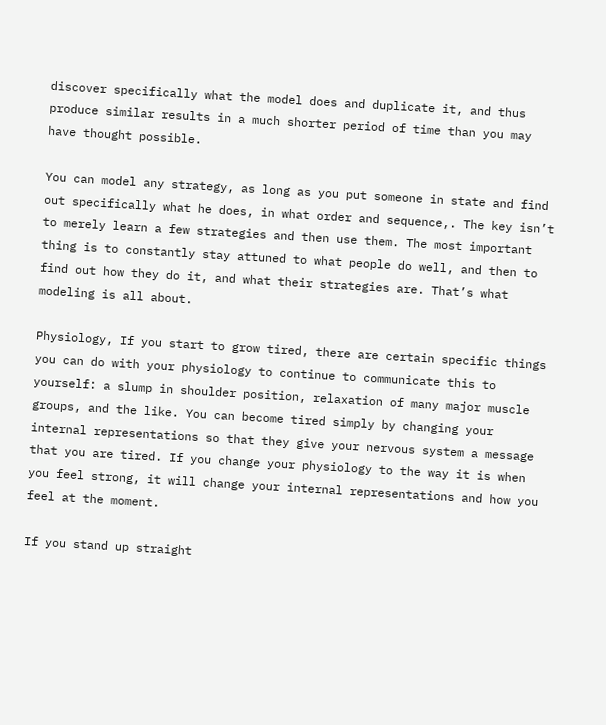discover specifically what the model does and duplicate it, and thus produce similar results in a much shorter period of time than you may have thought possible.

You can model any strategy, as long as you put someone in state and find out specifically what he does, in what order and sequence,. The key isn’t to merely learn a few strategies and then use them. The most important thing is to constantly stay attuned to what people do well, and then to find out how they do it, and what their strategies are. That’s what modeling is all about.

Physiology, If you start to grow tired, there are certain specific things you can do with your physiology to continue to communicate this to yourself: a slump in shoulder position, relaxation of many major muscle groups, and the like. You can become tired simply by changing your internal representations so that they give your nervous system a message that you are tired. If you change your physiology to the way it is when you feel strong, it will change your internal representations and how you feel at the moment.

If you stand up straight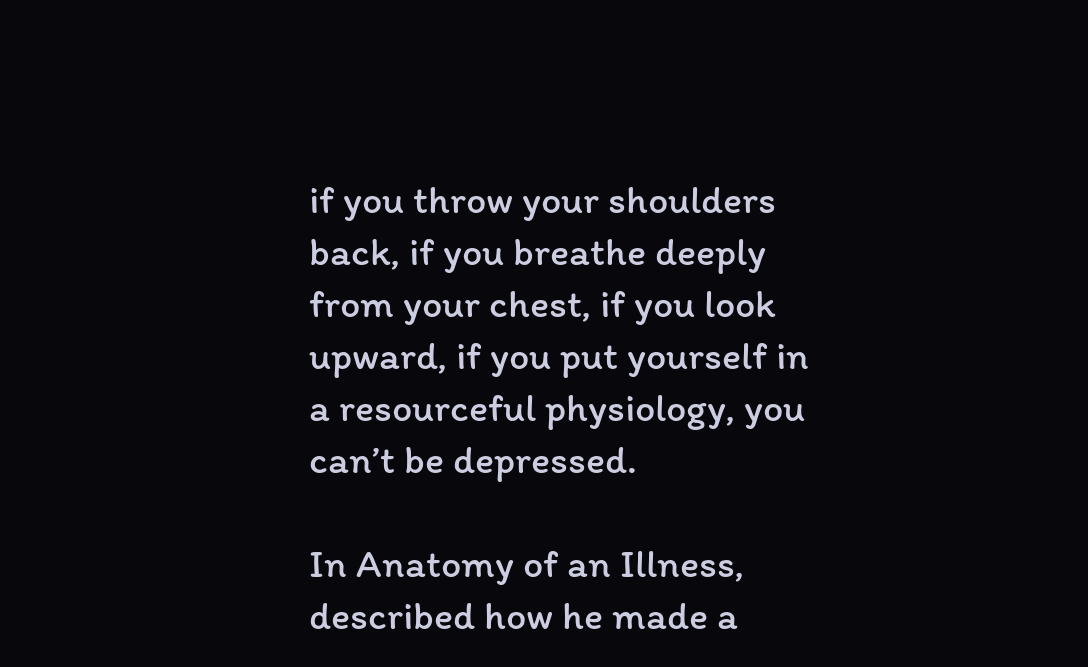if you throw your shoulders back, if you breathe deeply from your chest, if you look upward, if you put yourself in a resourceful physiology, you can’t be depressed.

In Anatomy of an Illness, described how he made a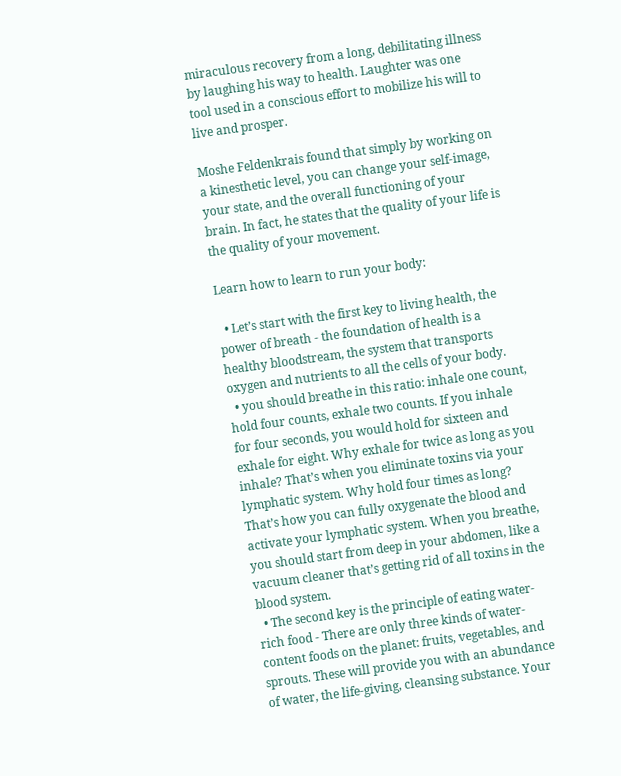miraculous recovery from a long, debilitating illness by laughing his way to health. Laughter was one tool used in a conscious effort to mobilize his will to live and prosper.

Moshe Feldenkrais found that simply by working on a kinesthetic level, you can change your self-image, your state, and the overall functioning of your brain. In fact, he states that the quality of your life is the quality of your movement.

Learn how to learn to run your body:

  • Let’s start with the first key to living health, the power of breath - the foundation of health is a healthy bloodstream, the system that transports oxygen and nutrients to all the cells of your body.
  • you should breathe in this ratio: inhale one count, hold four counts, exhale two counts. If you inhale for four seconds, you would hold for sixteen and exhale for eight. Why exhale for twice as long as you inhale? That’s when you eliminate toxins via your lymphatic system. Why hold four times as long? That’s how you can fully oxygenate the blood and activate your lymphatic system. When you breathe, you should start from deep in your abdomen, like a vacuum cleaner that’s getting rid of all toxins in the blood system.
  • The second key is the principle of eating water-rich food - There are only three kinds of water-content foods on the planet: fruits, vegetables, and sprouts. These will provide you with an abundance of water, the life-giving, cleansing substance. Your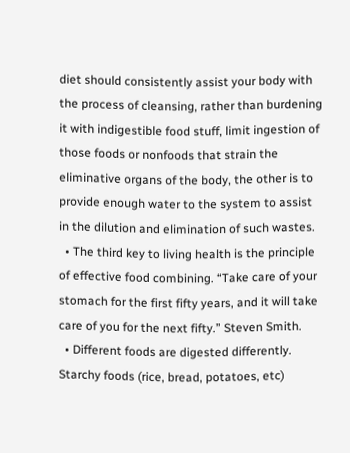diet should consistently assist your body with the process of cleansing, rather than burdening it with indigestible food stuff, limit ingestion of those foods or nonfoods that strain the eliminative organs of the body, the other is to provide enough water to the system to assist in the dilution and elimination of such wastes.
  • The third key to living health is the principle of effective food combining. “Take care of your stomach for the first fifty years, and it will take care of you for the next fifty.” Steven Smith.
  • Different foods are digested differently. Starchy foods (rice, bread, potatoes, etc)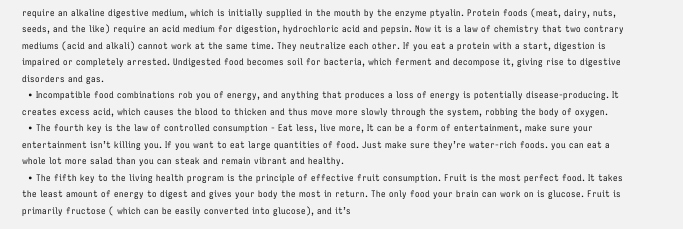require an alkaline digestive medium, which is initially supplied in the mouth by the enzyme ptyalin. Protein foods (meat, dairy, nuts, seeds, and the like) require an acid medium for digestion, hydrochloric acid and pepsin. Now it is a law of chemistry that two contrary mediums (acid and alkali) cannot work at the same time. They neutralize each other. If you eat a protein with a start, digestion is impaired or completely arrested. Undigested food becomes soil for bacteria, which ferment and decompose it, giving rise to digestive disorders and gas.
  • Incompatible food combinations rob you of energy, and anything that produces a loss of energy is potentially disease-producing. It creates excess acid, which causes the blood to thicken and thus move more slowly through the system, robbing the body of oxygen.
  • The fourth key is the law of controlled consumption - Eat less, live more, It can be a form of entertainment, make sure your entertainment isn’t killing you. If you want to eat large quantities of food. Just make sure they’re water-rich foods. you can eat a whole lot more salad than you can steak and remain vibrant and healthy.
  • The fifth key to the living health program is the principle of effective fruit consumption. Fruit is the most perfect food. It takes the least amount of energy to digest and gives your body the most in return. The only food your brain can work on is glucose. Fruit is primarily fructose ( which can be easily converted into glucose), and it’s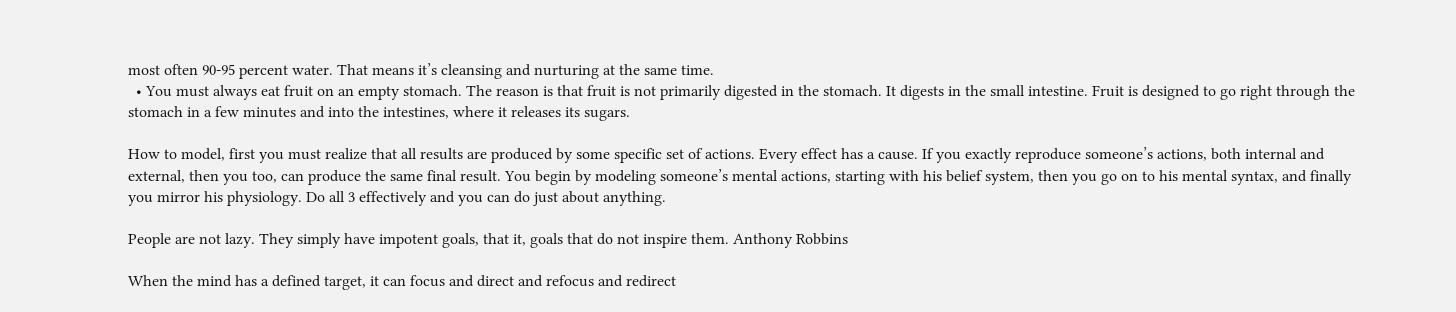most often 90-95 percent water. That means it’s cleansing and nurturing at the same time.
  • You must always eat fruit on an empty stomach. The reason is that fruit is not primarily digested in the stomach. It digests in the small intestine. Fruit is designed to go right through the stomach in a few minutes and into the intestines, where it releases its sugars.

How to model, first you must realize that all results are produced by some specific set of actions. Every effect has a cause. If you exactly reproduce someone’s actions, both internal and external, then you too, can produce the same final result. You begin by modeling someone’s mental actions, starting with his belief system, then you go on to his mental syntax, and finally you mirror his physiology. Do all 3 effectively and you can do just about anything.

People are not lazy. They simply have impotent goals, that it, goals that do not inspire them. Anthony Robbins

When the mind has a defined target, it can focus and direct and refocus and redirect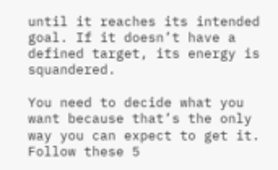until it reaches its intended goal. If it doesn’t have a defined target, its energy is squandered.

You need to decide what you want because that’s the only way you can expect to get it. Follow these 5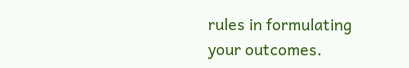rules in formulating your outcomes.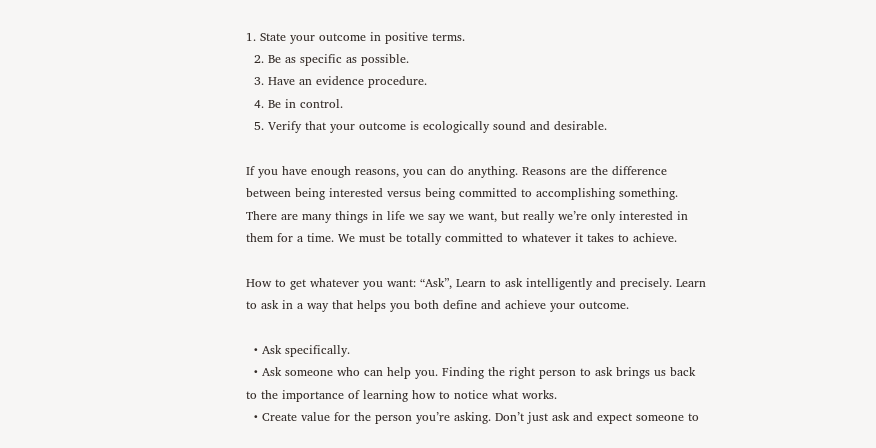1. State your outcome in positive terms.
  2. Be as specific as possible.
  3. Have an evidence procedure.
  4. Be in control.
  5. Verify that your outcome is ecologically sound and desirable.

If you have enough reasons, you can do anything. Reasons are the difference between being interested versus being committed to accomplishing something. There are many things in life we say we want, but really we’re only interested in them for a time. We must be totally committed to whatever it takes to achieve.

How to get whatever you want: “Ask”, Learn to ask intelligently and precisely. Learn to ask in a way that helps you both define and achieve your outcome.

  • Ask specifically.
  • Ask someone who can help you. Finding the right person to ask brings us back to the importance of learning how to notice what works.
  • Create value for the person you’re asking. Don’t just ask and expect someone to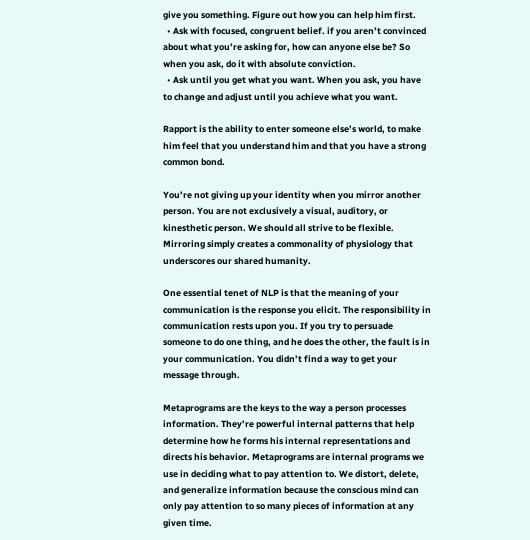give you something. Figure out how you can help him first.
  • Ask with focused, congruent belief. if you aren’t convinced about what you’re asking for, how can anyone else be? So when you ask, do it with absolute conviction.
  • Ask until you get what you want. When you ask, you have to change and adjust until you achieve what you want.

Rapport is the ability to enter someone else’s world, to make him feel that you understand him and that you have a strong common bond.

You’re not giving up your identity when you mirror another person. You are not exclusively a visual, auditory, or kinesthetic person. We should all strive to be flexible. Mirroring simply creates a commonality of physiology that underscores our shared humanity.

One essential tenet of NLP is that the meaning of your communication is the response you elicit. The responsibility in communication rests upon you. If you try to persuade someone to do one thing, and he does the other, the fault is in your communication. You didn’t find a way to get your message through.

Metaprograms are the keys to the way a person processes information. They’re powerful internal patterns that help determine how he forms his internal representations and directs his behavior. Metaprograms are internal programs we use in deciding what to pay attention to. We distort, delete, and generalize information because the conscious mind can only pay attention to so many pieces of information at any given time.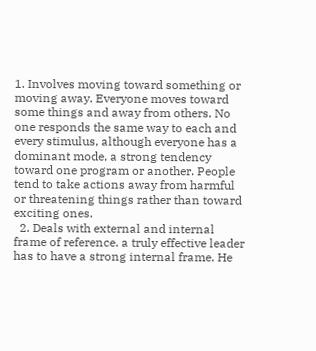1. Involves moving toward something or moving away. Everyone moves toward some things and away from others. No one responds the same way to each and every stimulus, although everyone has a  dominant mode, a strong tendency toward one program or another. People tend to take actions away from harmful or threatening things rather than toward exciting ones.
  2. Deals with external and internal frame of reference. a truly effective leader has to have a strong internal frame. He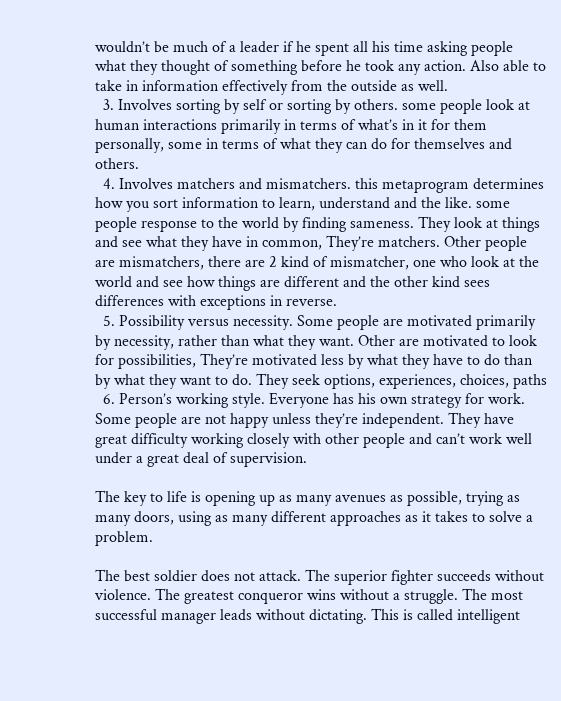wouldn’t be much of a leader if he spent all his time asking people what they thought of something before he took any action. Also able to take in information effectively from the outside as well.
  3. Involves sorting by self or sorting by others. some people look at human interactions primarily in terms of what’s in it for them personally, some in terms of what they can do for themselves and others.
  4. Involves matchers and mismatchers. this metaprogram determines how you sort information to learn, understand and the like. some people response to the world by finding sameness. They look at things and see what they have in common, They’re matchers. Other people are mismatchers, there are 2 kind of mismatcher, one who look at the world and see how things are different and the other kind sees differences with exceptions in reverse.
  5. Possibility versus necessity. Some people are motivated primarily by necessity, rather than what they want. Other are motivated to look for possibilities, They’re motivated less by what they have to do than by what they want to do. They seek options, experiences, choices, paths
  6. Person’s working style. Everyone has his own strategy for work. Some people are not happy unless they’re independent. They have great difficulty working closely with other people and can’t work well under a great deal of supervision.

The key to life is opening up as many avenues as possible, trying as many doors, using as many different approaches as it takes to solve a problem.

The best soldier does not attack. The superior fighter succeeds without violence. The greatest conqueror wins without a struggle. The most successful manager leads without dictating. This is called intelligent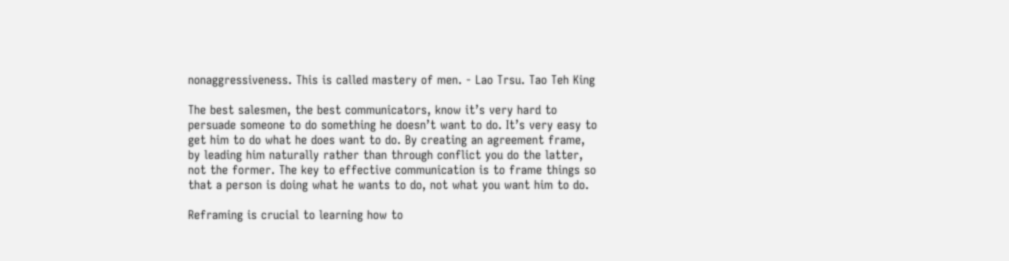nonaggressiveness. This is called mastery of men. - Lao Trsu. Tao Teh King

The best salesmen, the best communicators, know it’s very hard to persuade someone to do something he doesn’t want to do. It’s very easy to get him to do what he does want to do. By creating an agreement frame, by leading him naturally rather than through conflict you do the latter, not the former. The key to effective communication is to frame things so that a person is doing what he wants to do, not what you want him to do.

Reframing is crucial to learning how to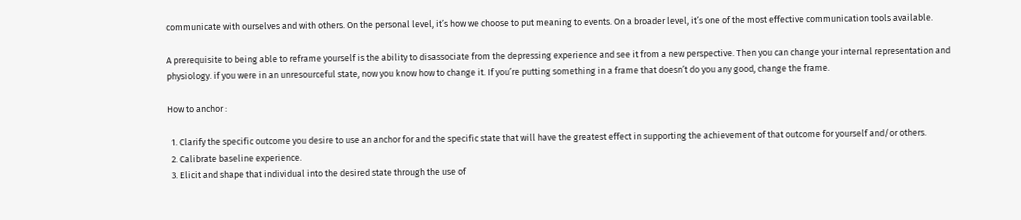communicate with ourselves and with others. On the personal level, it’s how we choose to put meaning to events. On a broader level, it’s one of the most effective communication tools available.

A prerequisite to being able to reframe yourself is the ability to disassociate from the depressing experience and see it from a new perspective. Then you can change your internal representation and physiology. if you were in an unresourceful state, now you know how to change it. If you’re putting something in a frame that doesn’t do you any good, change the frame.

How to anchor :

  1. Clarify the specific outcome you desire to use an anchor for and the specific state that will have the greatest effect in supporting the achievement of that outcome for yourself and/or others.
  2. Calibrate baseline experience.
  3. Elicit and shape that individual into the desired state through the use of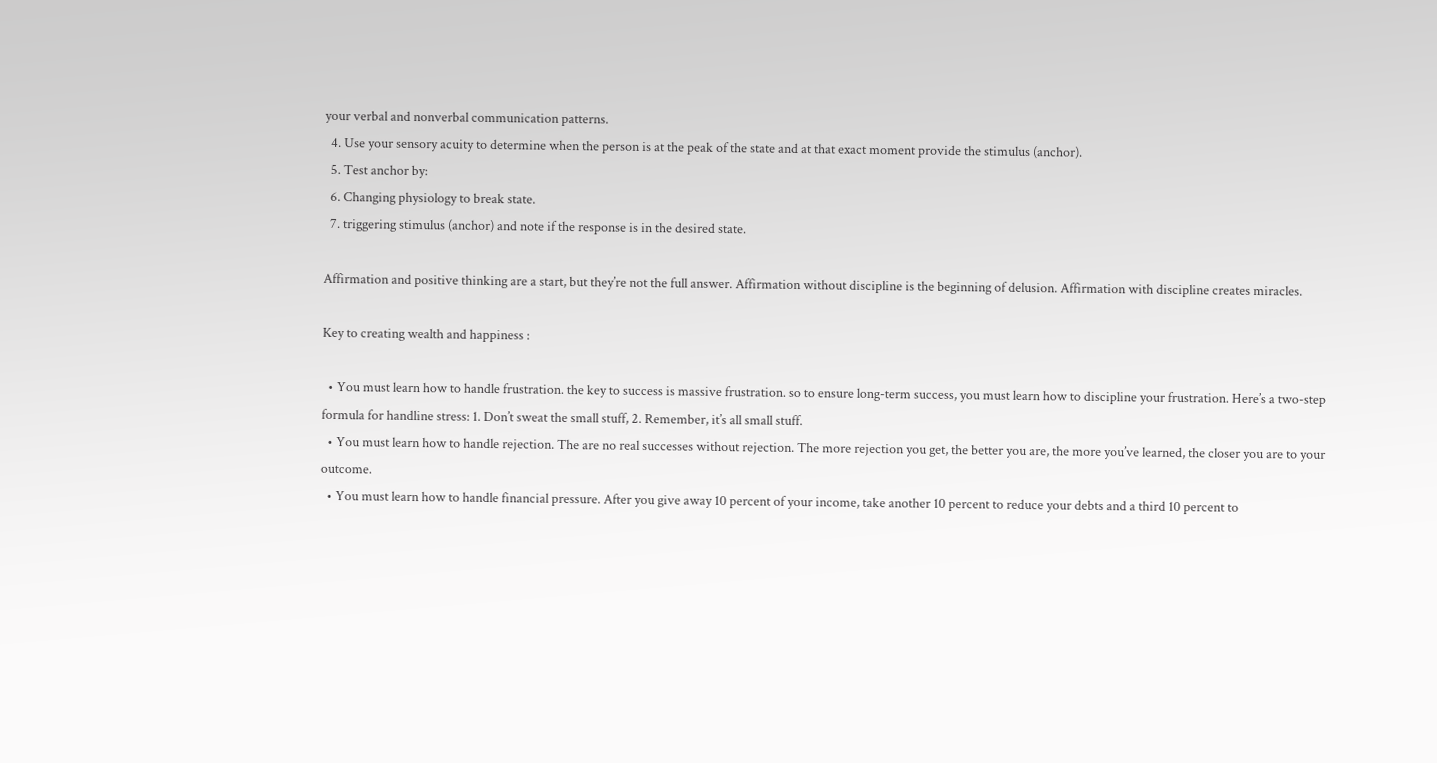your verbal and nonverbal communication patterns.
  4. Use your sensory acuity to determine when the person is at the peak of the state and at that exact moment provide the stimulus (anchor).
  5. Test anchor by:
  6. Changing physiology to break state.
  7. triggering stimulus (anchor) and note if the response is in the desired state.

Affirmation and positive thinking are a start, but they’re not the full answer. Affirmation without discipline is the beginning of delusion. Affirmation with discipline creates miracles.

Key to creating wealth and happiness :

  • You must learn how to handle frustration. the key to success is massive frustration. so to ensure long-term success, you must learn how to discipline your frustration. Here’s a two-step formula for handline stress: 1. Don’t sweat the small stuff, 2. Remember, it’s all small stuff.
  • You must learn how to handle rejection. The are no real successes without rejection. The more rejection you get, the better you are, the more you’ve learned, the closer you are to your outcome.
  • You must learn how to handle financial pressure. After you give away 10 percent of your income, take another 10 percent to reduce your debts and a third 10 percent to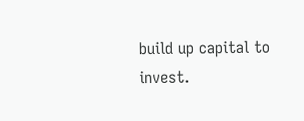build up capital to invest.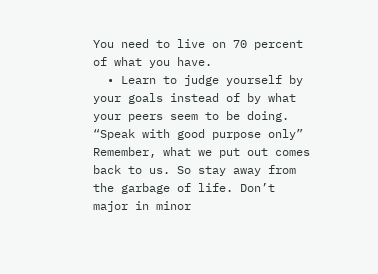You need to live on 70 percent of what you have.
  • Learn to judge yourself by your goals instead of by what your peers seem to be doing. “Speak with good purpose only” Remember, what we put out comes back to us. So stay away from the garbage of life. Don’t major in minor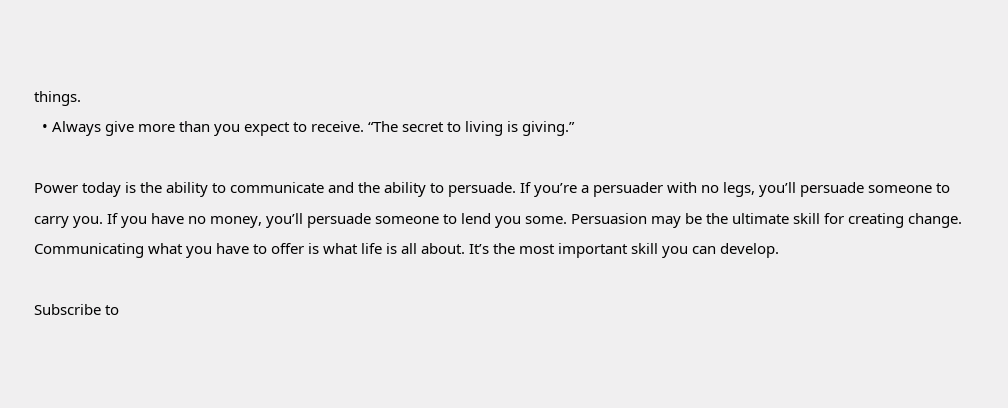things.
  • Always give more than you expect to receive. “The secret to living is giving.”

Power today is the ability to communicate and the ability to persuade. If you’re a persuader with no legs, you’ll persuade someone to carry you. If you have no money, you’ll persuade someone to lend you some. Persuasion may be the ultimate skill for creating change. Communicating what you have to offer is what life is all about. It’s the most important skill you can develop.

Subscribe to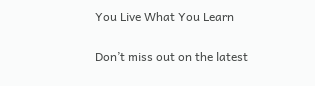You Live What You Learn

Don’t miss out on the latest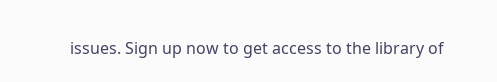issues. Sign up now to get access to the library of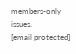members-only issues.
[email protected]